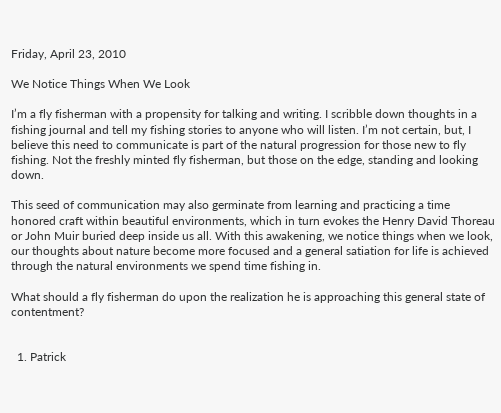Friday, April 23, 2010

We Notice Things When We Look

I’m a fly fisherman with a propensity for talking and writing. I scribble down thoughts in a fishing journal and tell my fishing stories to anyone who will listen. I’m not certain, but, I believe this need to communicate is part of the natural progression for those new to fly fishing. Not the freshly minted fly fisherman, but those on the edge, standing and looking down.

This seed of communication may also germinate from learning and practicing a time honored craft within beautiful environments, which in turn evokes the Henry David Thoreau or John Muir buried deep inside us all. With this awakening, we notice things when we look, our thoughts about nature become more focused and a general satiation for life is achieved through the natural environments we spend time fishing in.

What should a fly fisherman do upon the realization he is approaching this general state of contentment?


  1. Patrick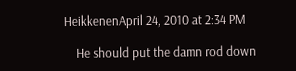HeikkenenApril 24, 2010 at 2:34 PM

    He should put the damn rod down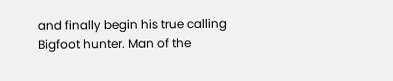and finally begin his true calling Bigfoot hunter. Man of the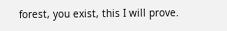forest, you exist, this I will prove.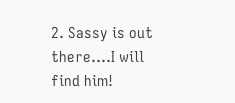2. Sassy is out there....I will find him!